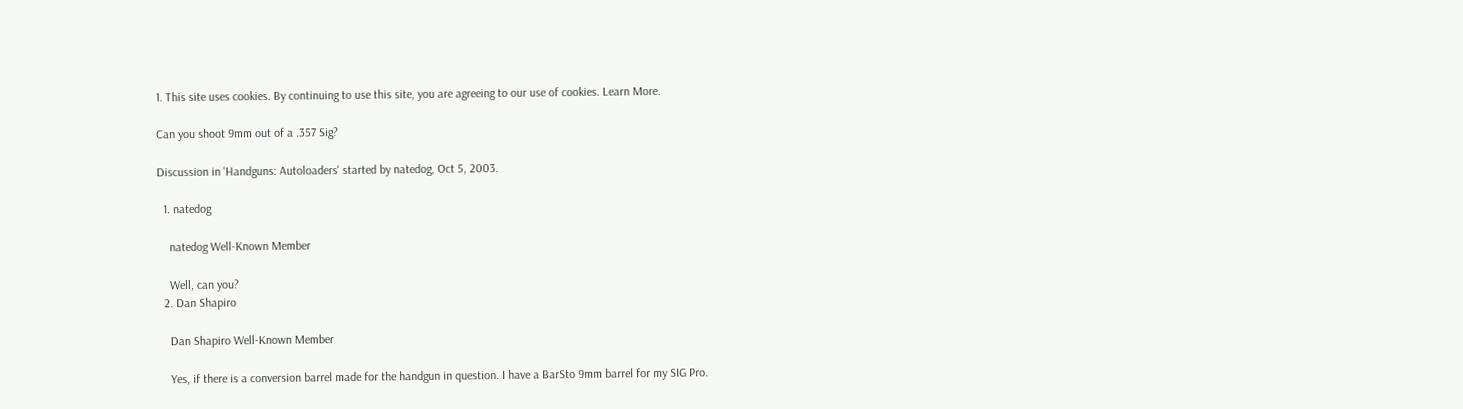1. This site uses cookies. By continuing to use this site, you are agreeing to our use of cookies. Learn More.

Can you shoot 9mm out of a .357 Sig?

Discussion in 'Handguns: Autoloaders' started by natedog, Oct 5, 2003.

  1. natedog

    natedog Well-Known Member

    Well, can you?
  2. Dan Shapiro

    Dan Shapiro Well-Known Member

    Yes, if there is a conversion barrel made for the handgun in question. I have a BarSto 9mm barrel for my SIG Pro.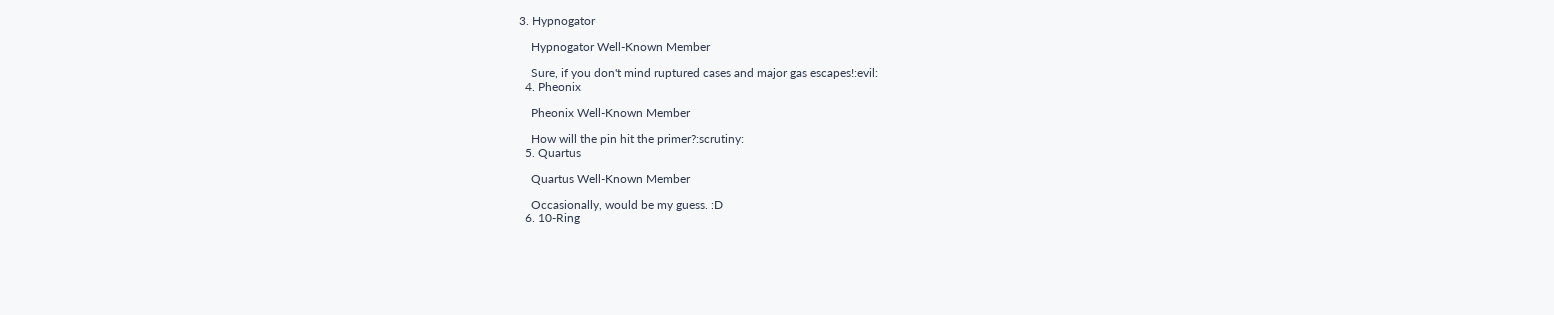3. Hypnogator

    Hypnogator Well-Known Member

    Sure, if you don't mind ruptured cases and major gas escapes!:evil:
  4. Pheonix

    Pheonix Well-Known Member

    How will the pin hit the primer?:scrutiny:
  5. Quartus

    Quartus Well-Known Member

    Occasionally, would be my guess. :D
  6. 10-Ring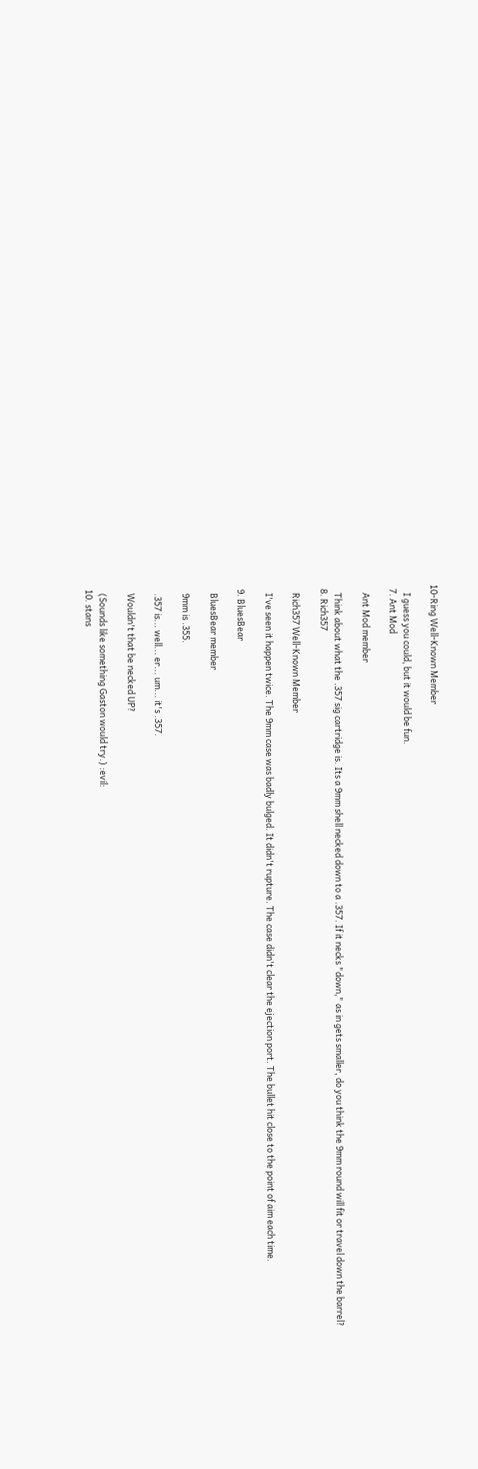10-Ring Well-Known Member

    I guess you could, but it would be fun.
  7. Ant Mod

    Ant Mod member

    Think about what the .357 sig cartridge is. Its a 9mm shell necked down to a .357. If it necks "down," as in gets smaller, do you think the 9mm round will fit or travel down the barrel?
  8. Rich357

    Rich357 Well-Known Member

    I've seen it happen twice. The 9mm case was badly bulged. It didn't rupture. The case didn't clear the ejection port. The bullet hit close to the point of aim each time.

  9. BluesBear

    BluesBear member

    9mm is .355.

    .357 is... well... er... um... it's .357.

    Wouldn't that be necked UP?

    (Sounds like something Gaston would try.) :evil:
  10. stans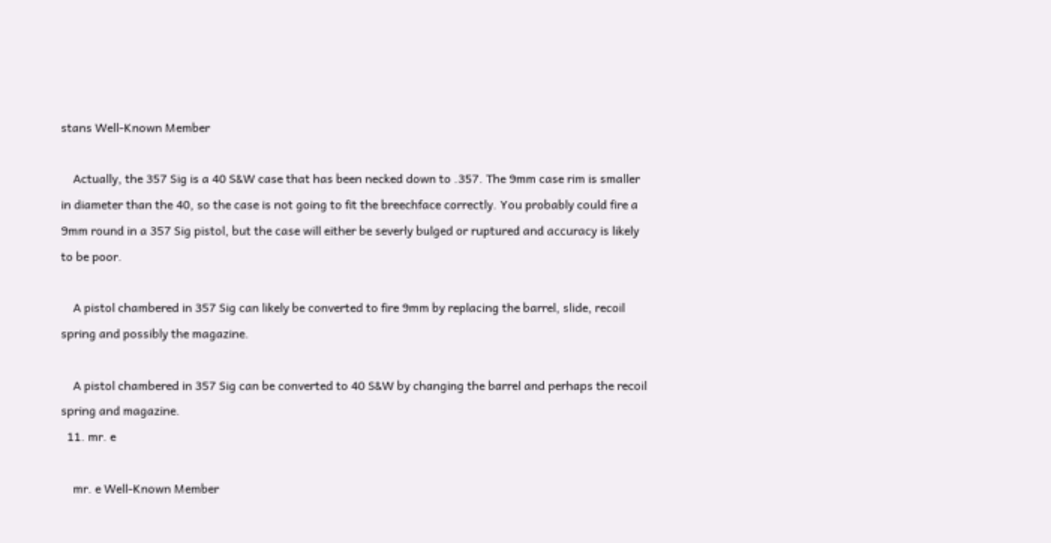stans Well-Known Member

    Actually, the 357 Sig is a 40 S&W case that has been necked down to .357. The 9mm case rim is smaller in diameter than the 40, so the case is not going to fit the breechface correctly. You probably could fire a 9mm round in a 357 Sig pistol, but the case will either be severly bulged or ruptured and accuracy is likely to be poor.

    A pistol chambered in 357 Sig can likely be converted to fire 9mm by replacing the barrel, slide, recoil spring and possibly the magazine.

    A pistol chambered in 357 Sig can be converted to 40 S&W by changing the barrel and perhaps the recoil spring and magazine.
  11. mr. e

    mr. e Well-Known Member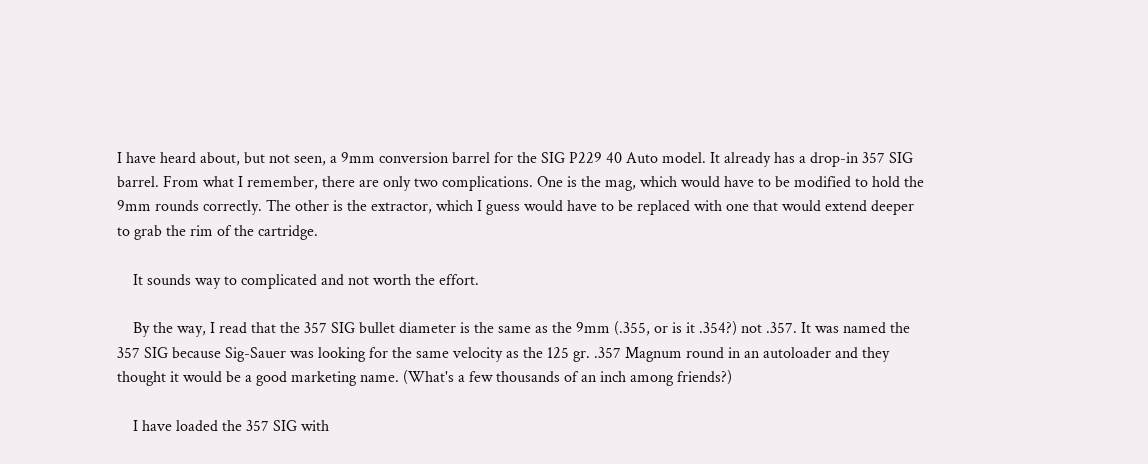I have heard about, but not seen, a 9mm conversion barrel for the SIG P229 40 Auto model. It already has a drop-in 357 SIG barrel. From what I remember, there are only two complications. One is the mag, which would have to be modified to hold the 9mm rounds correctly. The other is the extractor, which I guess would have to be replaced with one that would extend deeper to grab the rim of the cartridge.

    It sounds way to complicated and not worth the effort.

    By the way, I read that the 357 SIG bullet diameter is the same as the 9mm (.355, or is it .354?) not .357. It was named the 357 SIG because Sig-Sauer was looking for the same velocity as the 125 gr. .357 Magnum round in an autoloader and they thought it would be a good marketing name. (What's a few thousands of an inch among friends?)

    I have loaded the 357 SIG with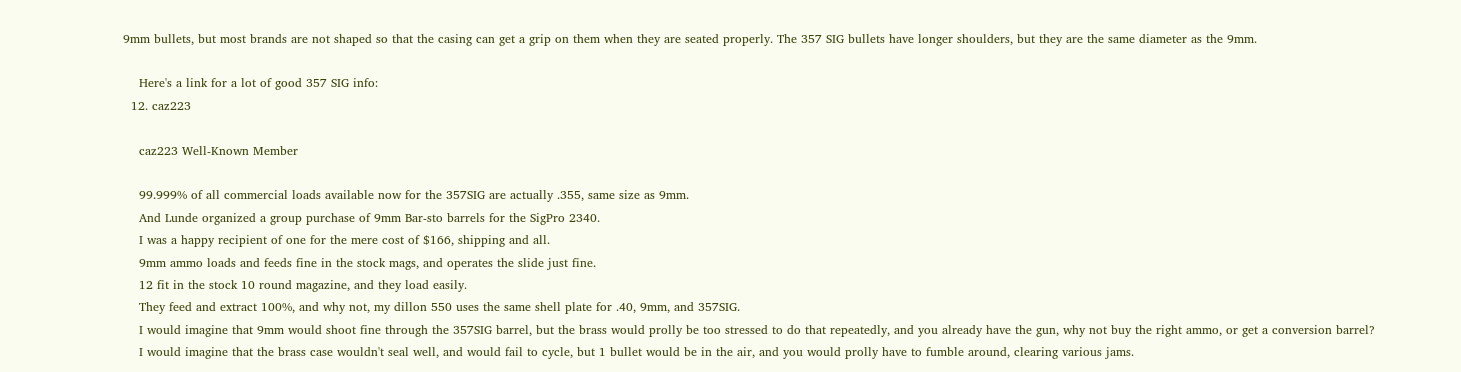9mm bullets, but most brands are not shaped so that the casing can get a grip on them when they are seated properly. The 357 SIG bullets have longer shoulders, but they are the same diameter as the 9mm.

    Here's a link for a lot of good 357 SIG info:
  12. caz223

    caz223 Well-Known Member

    99.999% of all commercial loads available now for the 357SIG are actually .355, same size as 9mm.
    And Lunde organized a group purchase of 9mm Bar-sto barrels for the SigPro 2340.
    I was a happy recipient of one for the mere cost of $166, shipping and all.
    9mm ammo loads and feeds fine in the stock mags, and operates the slide just fine.
    12 fit in the stock 10 round magazine, and they load easily.
    They feed and extract 100%, and why not, my dillon 550 uses the same shell plate for .40, 9mm, and 357SIG.
    I would imagine that 9mm would shoot fine through the 357SIG barrel, but the brass would prolly be too stressed to do that repeatedly, and you already have the gun, why not buy the right ammo, or get a conversion barrel?
    I would imagine that the brass case wouldn't seal well, and would fail to cycle, but 1 bullet would be in the air, and you would prolly have to fumble around, clearing various jams.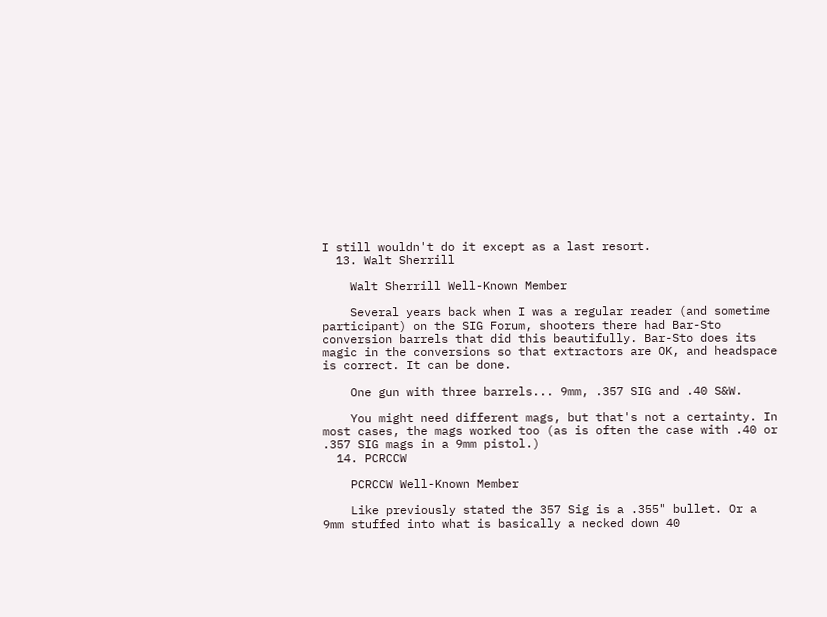I still wouldn't do it except as a last resort.
  13. Walt Sherrill

    Walt Sherrill Well-Known Member

    Several years back when I was a regular reader (and sometime participant) on the SIG Forum, shooters there had Bar-Sto conversion barrels that did this beautifully. Bar-Sto does its magic in the conversions so that extractors are OK, and headspace is correct. It can be done.

    One gun with three barrels... 9mm, .357 SIG and .40 S&W.

    You might need different mags, but that's not a certainty. In most cases, the mags worked too (as is often the case with .40 or .357 SIG mags in a 9mm pistol.)
  14. PCRCCW

    PCRCCW Well-Known Member

    Like previously stated the 357 Sig is a .355" bullet. Or a 9mm stuffed into what is basically a necked down 40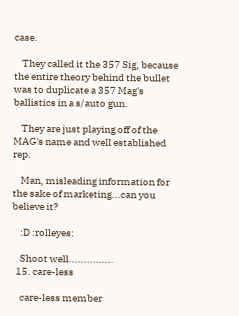case.

    They called it the 357 Sig, because the entire theory behind the bullet was to duplicate a 357 Mag's ballistics in a s/auto gun.

    They are just playing off of the MAG's name and well established rep.

    Man, misleading information for the sake of marketing...can you believe it?

    :D :rolleyes:

    Shoot well...............
  15. care-less

    care-less member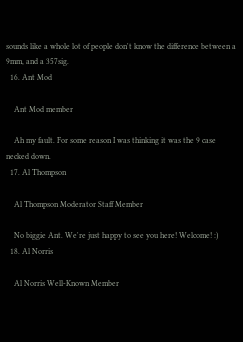sounds like a whole lot of people don't know the difference between a 9mm, and a 357sig.
  16. Ant Mod

    Ant Mod member

    Ah my fault. For some reason I was thinking it was the 9 case necked down.
  17. Al Thompson

    Al Thompson Moderator Staff Member

    No biggie Ant. We're just happy to see you here! Welcome! :)
  18. Al Norris

    Al Norris Well-Known Member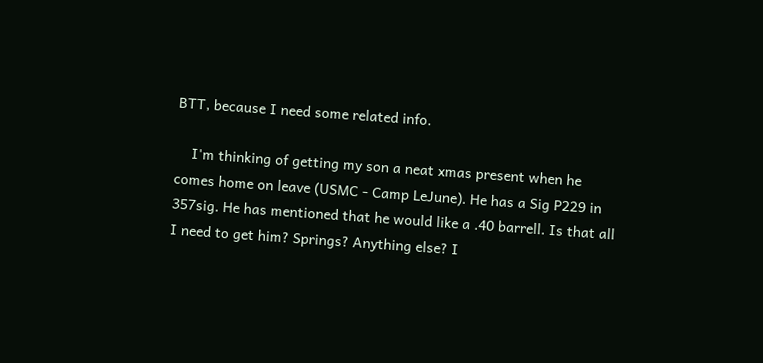BTT, because I need some related info.

    I'm thinking of getting my son a neat xmas present when he comes home on leave (USMC - Camp LeJune). He has a Sig P229 in 357sig. He has mentioned that he would like a .40 barrell. Is that all I need to get him? Springs? Anything else? I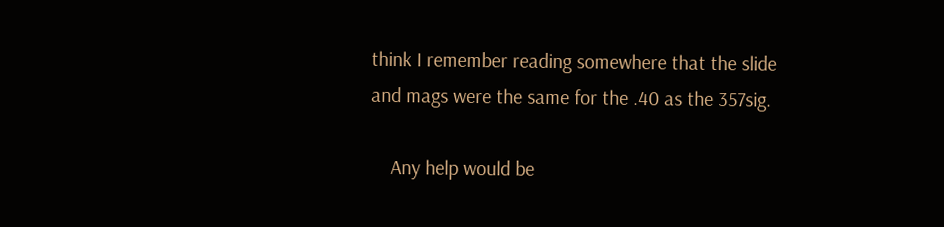think I remember reading somewhere that the slide and mags were the same for the .40 as the 357sig.

    Any help would be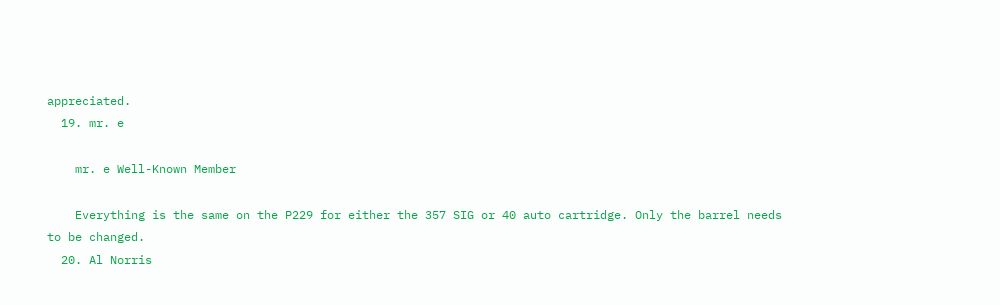appreciated.
  19. mr. e

    mr. e Well-Known Member

    Everything is the same on the P229 for either the 357 SIG or 40 auto cartridge. Only the barrel needs to be changed.
  20. Al Norris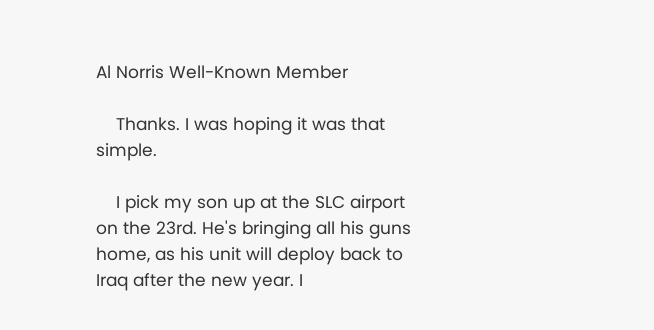Al Norris Well-Known Member

    Thanks. I was hoping it was that simple.

    I pick my son up at the SLC airport on the 23rd. He's bringing all his guns home, as his unit will deploy back to Iraq after the new year. I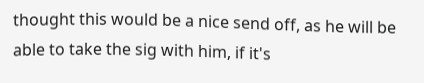thought this would be a nice send off, as he will be able to take the sig with him, if it's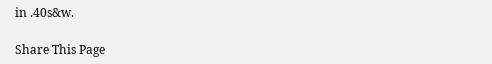in .40s&w.

Share This Page